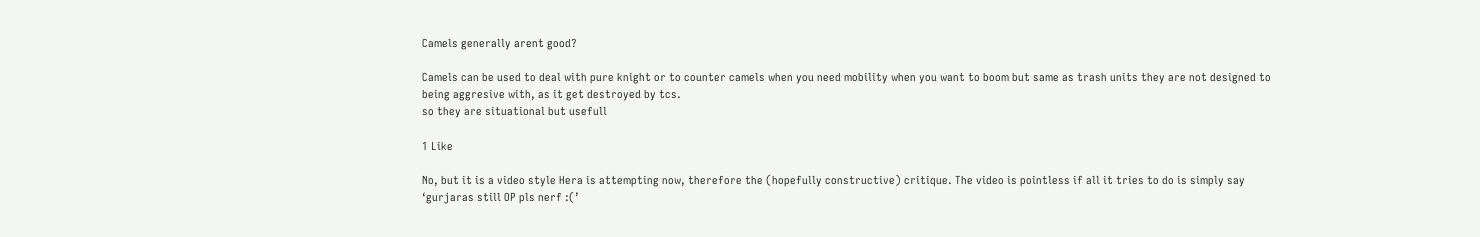Camels generally arent good?

Camels can be used to deal with pure knight or to counter camels when you need mobility when you want to boom but same as trash units they are not designed to being aggresive with, as it get destroyed by tcs.
so they are situational but usefull

1 Like

No, but it is a video style Hera is attempting now, therefore the (hopefully constructive) critique. The video is pointless if all it tries to do is simply say ‘gurjaras still OP pls nerf :(’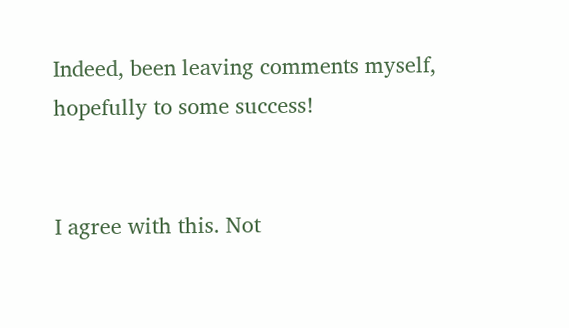Indeed, been leaving comments myself, hopefully to some success!


I agree with this. Not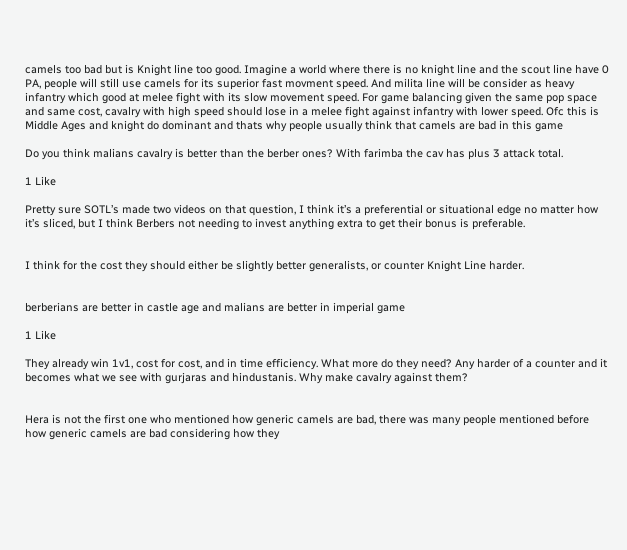camels too bad but is Knight line too good. Imagine a world where there is no knight line and the scout line have 0 PA, people will still use camels for its superior fast movment speed. And milita line will be consider as heavy infantry which good at melee fight with its slow movement speed. For game balancing given the same pop space and same cost, cavalry with high speed should lose in a melee fight against infantry with lower speed. Ofc this is Middle Ages and knight do dominant and thats why people usually think that camels are bad in this game

Do you think malians cavalry is better than the berber ones? With farimba the cav has plus 3 attack total.

1 Like

Pretty sure SOTL’s made two videos on that question, I think it’s a preferential or situational edge no matter how it’s sliced, but I think Berbers not needing to invest anything extra to get their bonus is preferable.


I think for the cost they should either be slightly better generalists, or counter Knight Line harder.


berberians are better in castle age and malians are better in imperial game

1 Like

They already win 1v1, cost for cost, and in time efficiency. What more do they need? Any harder of a counter and it becomes what we see with gurjaras and hindustanis. Why make cavalry against them?


Hera is not the first one who mentioned how generic camels are bad, there was many people mentioned before how generic camels are bad considering how they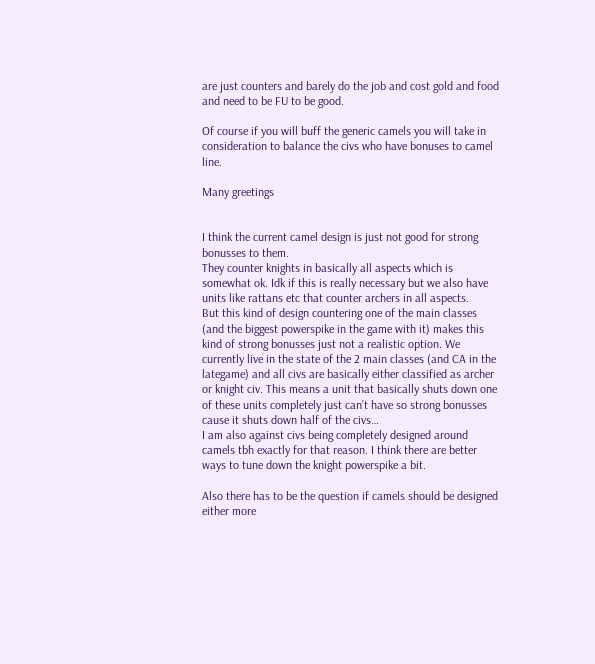are just counters and barely do the job and cost gold and food and need to be FU to be good.

Of course if you will buff the generic camels you will take in consideration to balance the civs who have bonuses to camel line.

Many greetings


I think the current camel design is just not good for strong bonusses to them.
They counter knights in basically all aspects which is somewhat ok. Idk if this is really necessary but we also have units like rattans etc that counter archers in all aspects.
But this kind of design countering one of the main classes (and the biggest powerspike in the game with it) makes this kind of strong bonusses just not a realistic option. We currently live in the state of the 2 main classes (and CA in the lategame) and all civs are basically either classified as archer or knight civ. This means a unit that basically shuts down one of these units completely just can’t have so strong bonusses cause it shuts down half of the civs…
I am also against civs being completely designed around camels tbh exactly for that reason. I think there are better ways to tune down the knight powerspike a bit.

Also there has to be the question if camels should be designed either more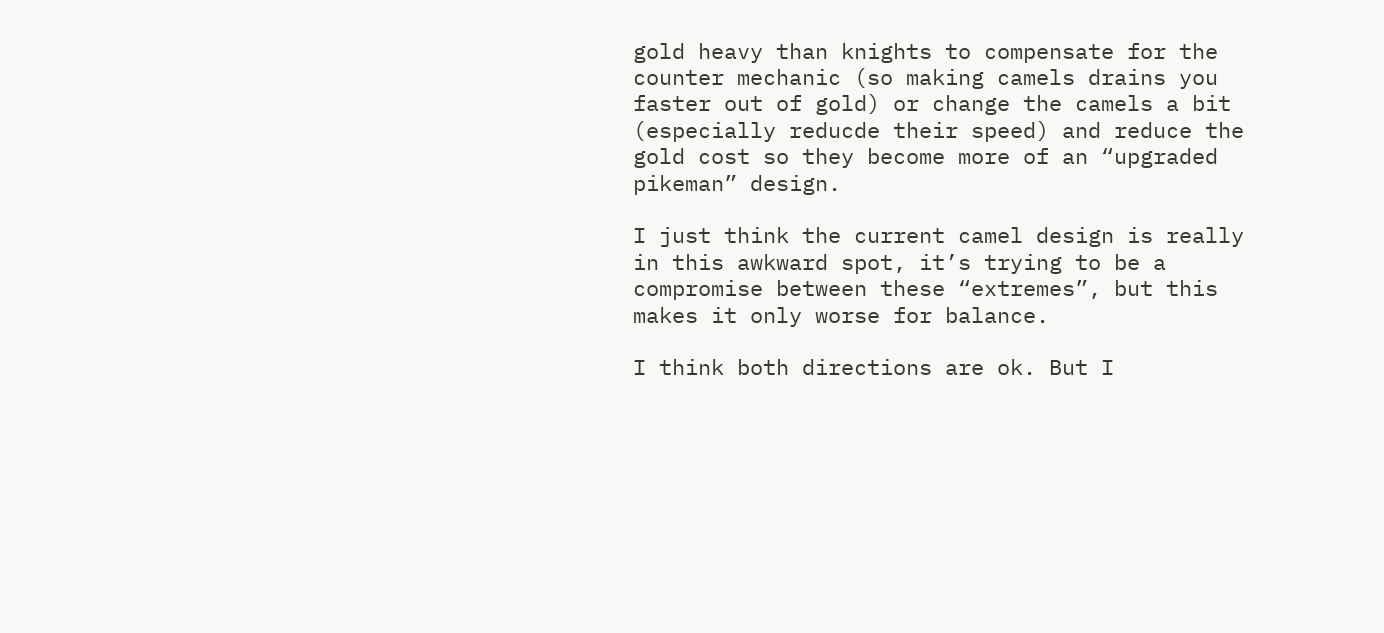gold heavy than knights to compensate for the counter mechanic (so making camels drains you faster out of gold) or change the camels a bit (especially reducde their speed) and reduce the gold cost so they become more of an “upgraded pikeman” design.

I just think the current camel design is really in this awkward spot, it’s trying to be a compromise between these “extremes”, but this makes it only worse for balance.

I think both directions are ok. But I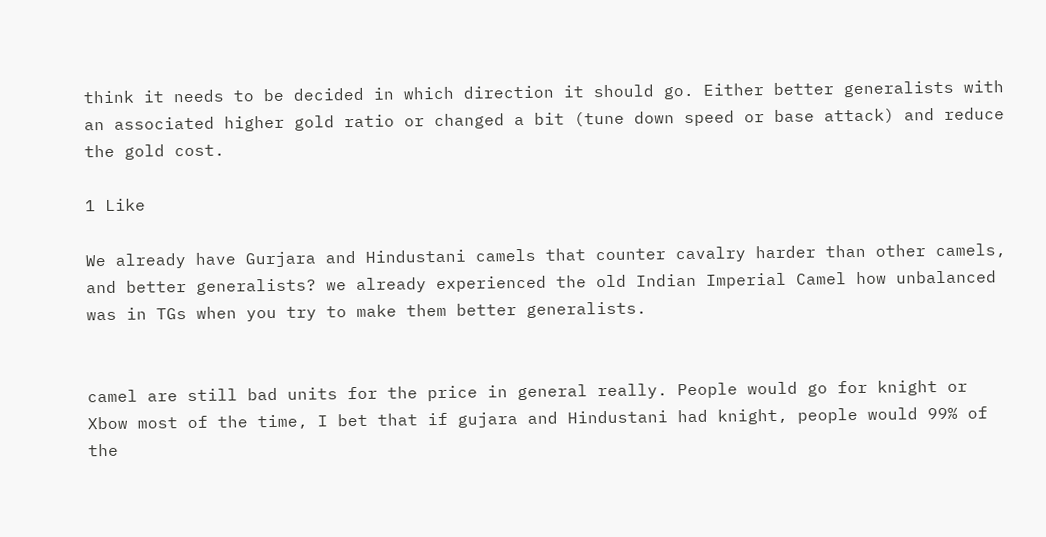think it needs to be decided in which direction it should go. Either better generalists with an associated higher gold ratio or changed a bit (tune down speed or base attack) and reduce the gold cost.

1 Like

We already have Gurjara and Hindustani camels that counter cavalry harder than other camels, and better generalists? we already experienced the old Indian Imperial Camel how unbalanced was in TGs when you try to make them better generalists.


camel are still bad units for the price in general really. People would go for knight or Xbow most of the time, I bet that if gujara and Hindustani had knight, people would 99% of the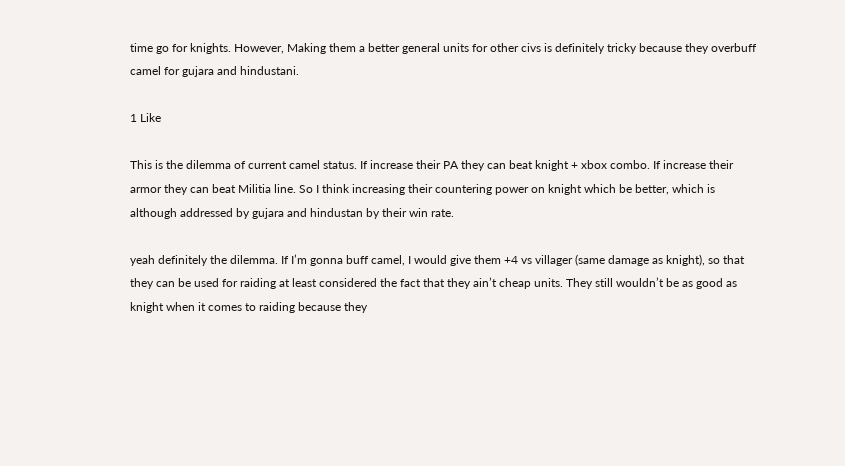time go for knights. However, Making them a better general units for other civs is definitely tricky because they overbuff camel for gujara and hindustani.

1 Like

This is the dilemma of current camel status. If increase their PA they can beat knight + xbox combo. If increase their armor they can beat Militia line. So I think increasing their countering power on knight which be better, which is although addressed by gujara and hindustan by their win rate.

yeah definitely the dilemma. If I’m gonna buff camel, I would give them +4 vs villager (same damage as knight), so that they can be used for raiding at least considered the fact that they ain’t cheap units. They still wouldn’t be as good as knight when it comes to raiding because they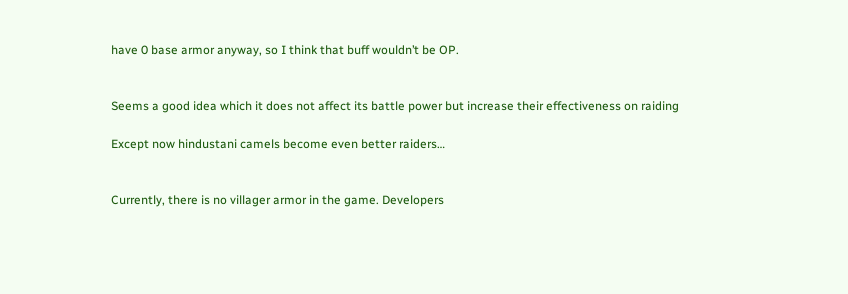have 0 base armor anyway, so I think that buff wouldn’t be OP.


Seems a good idea which it does not affect its battle power but increase their effectiveness on raiding

Except now hindustani camels become even better raiders…


Currently, there is no villager armor in the game. Developers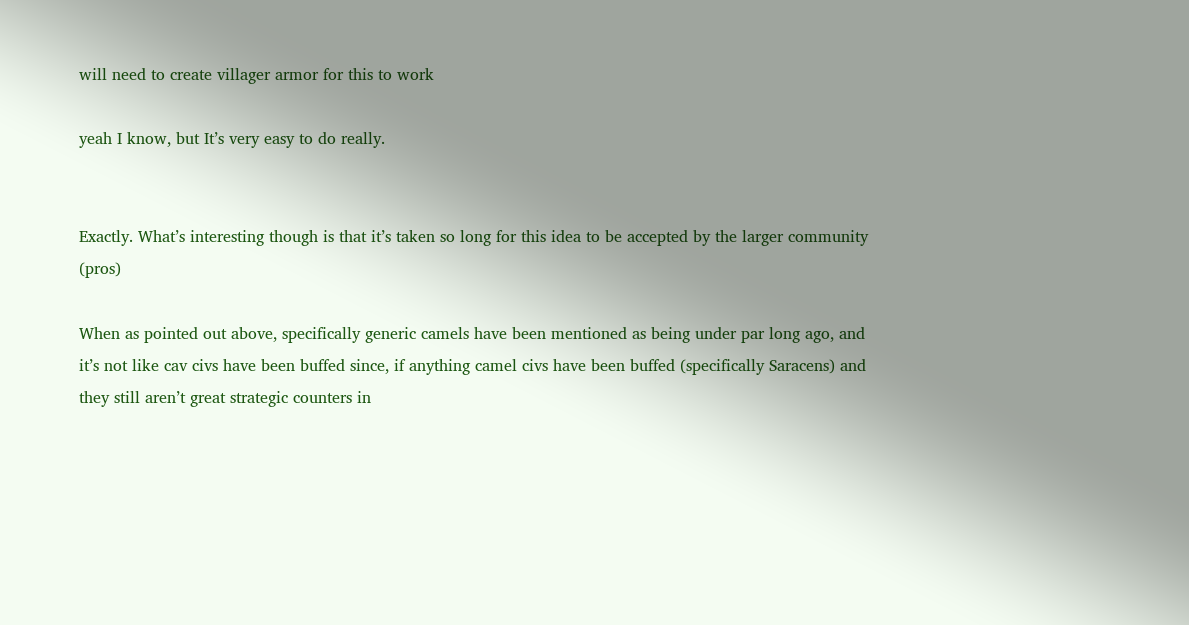will need to create villager armor for this to work

yeah I know, but It’s very easy to do really.


Exactly. What’s interesting though is that it’s taken so long for this idea to be accepted by the larger community (pros)

When as pointed out above, specifically generic camels have been mentioned as being under par long ago, and it’s not like cav civs have been buffed since, if anything camel civs have been buffed (specifically Saracens) and they still aren’t great strategic counters in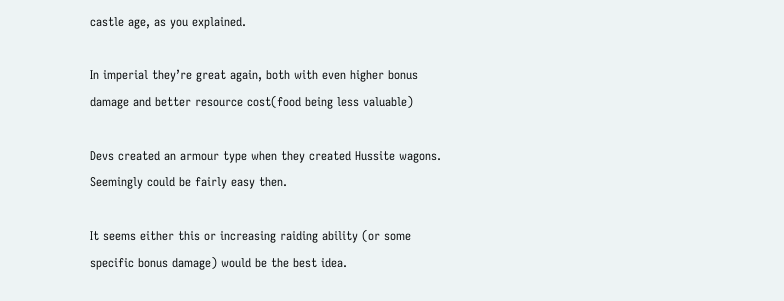castle age, as you explained.

In imperial they’re great again, both with even higher bonus damage and better resource cost(food being less valuable)

Devs created an armour type when they created Hussite wagons. Seemingly could be fairly easy then.

It seems either this or increasing raiding ability (or some specific bonus damage) would be the best idea.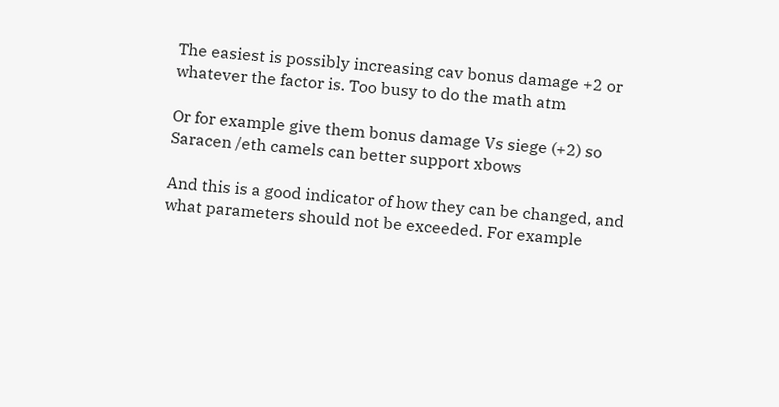The easiest is possibly increasing cav bonus damage +2 or whatever the factor is. Too busy to do the math atm

Or for example give them bonus damage Vs siege (+2) so Saracen /eth camels can better support xbows

And this is a good indicator of how they can be changed, and what parameters should not be exceeded. For example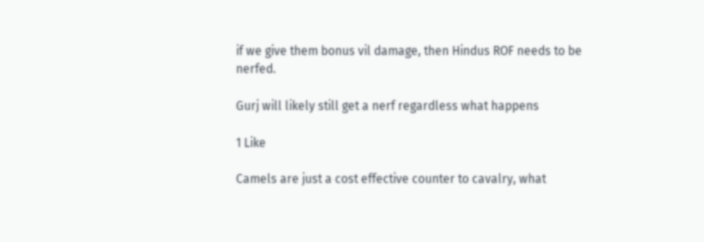if we give them bonus vil damage, then Hindus ROF needs to be nerfed.

Gurj will likely still get a nerf regardless what happens

1 Like

Camels are just a cost effective counter to cavalry, what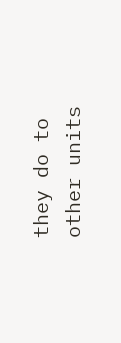they do to other units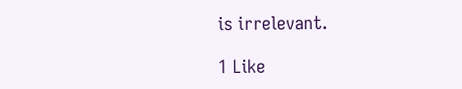is irrelevant.

1 Like